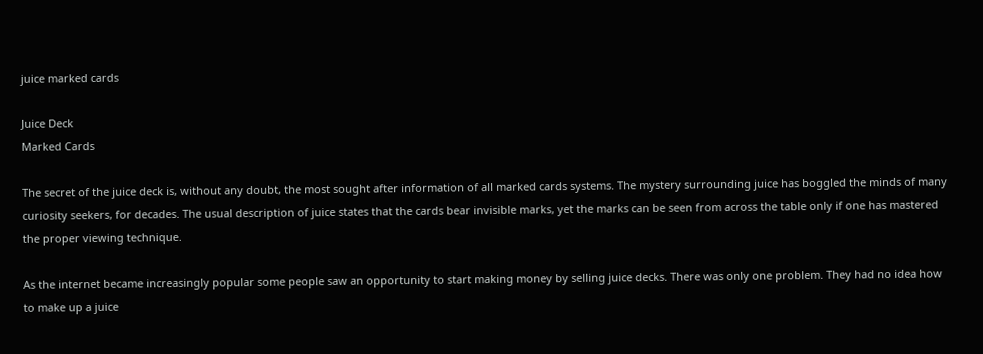juice marked cards

Juice Deck
Marked Cards

The secret of the juice deck is, without any doubt, the most sought after information of all marked cards systems. The mystery surrounding juice has boggled the minds of many curiosity seekers, for decades. The usual description of juice states that the cards bear invisible marks, yet the marks can be seen from across the table only if one has mastered the proper viewing technique.

As the internet became increasingly popular some people saw an opportunity to start making money by selling juice decks. There was only one problem. They had no idea how to make up a juice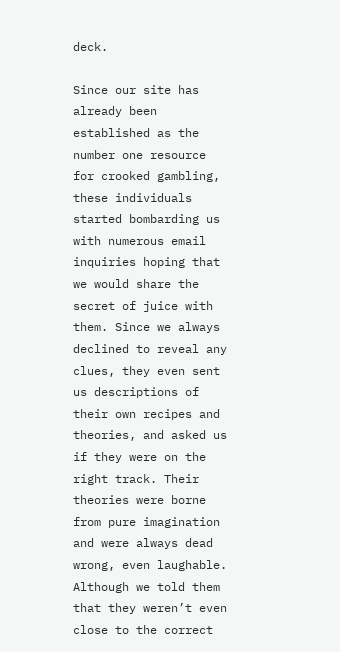deck.

Since our site has already been established as the number one resource for crooked gambling, these individuals started bombarding us with numerous email inquiries hoping that we would share the secret of juice with them. Since we always declined to reveal any clues, they even sent us descriptions of their own recipes and theories, and asked us if they were on the right track. Their theories were borne from pure imagination and were always dead wrong, even laughable. Although we told them that they weren’t even close to the correct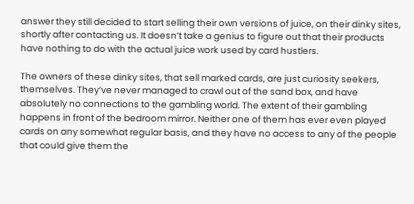answer they still decided to start selling their own versions of juice, on their dinky sites, shortly after contacting us. It doesn’t take a genius to figure out that their products have nothing to do with the actual juice work used by card hustlers.

The owners of these dinky sites, that sell marked cards, are just curiosity seekers, themselves. They’ve never managed to crawl out of the sand box, and have absolutely no connections to the gambling world. The extent of their gambling happens in front of the bedroom mirror. Neither one of them has ever even played cards on any somewhat regular basis, and they have no access to any of the people that could give them the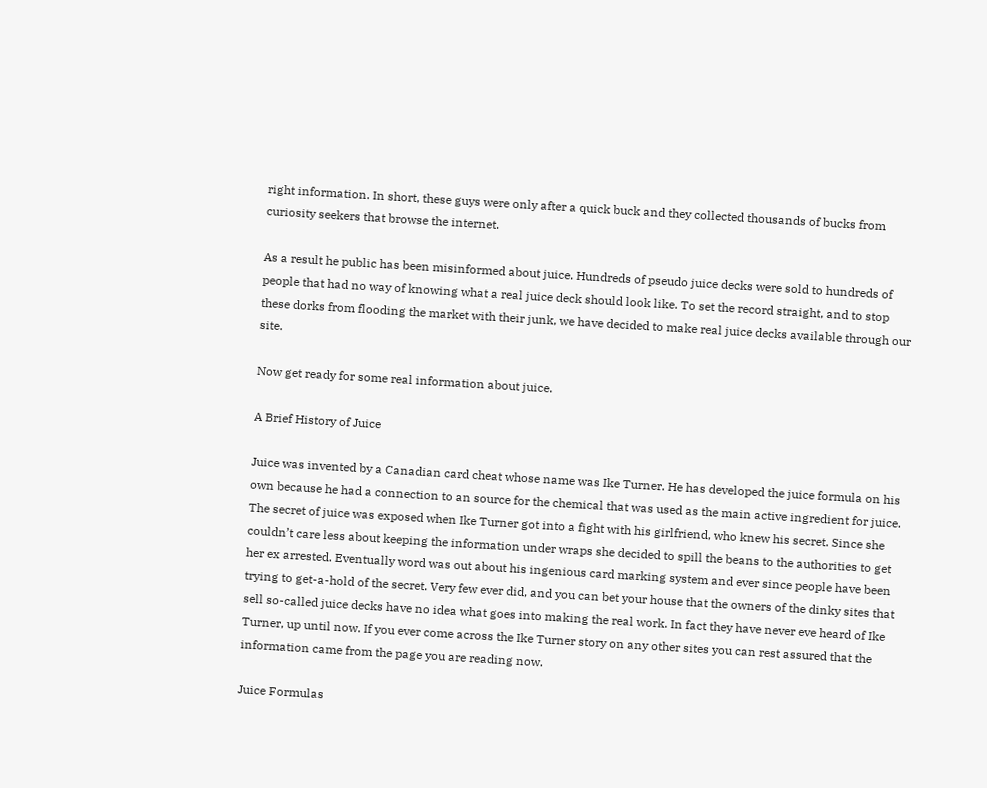right information. In short, these guys were only after a quick buck and they collected thousands of bucks from curiosity seekers that browse the internet.

As a result he public has been misinformed about juice. Hundreds of pseudo juice decks were sold to hundreds of people that had no way of knowing what a real juice deck should look like. To set the record straight, and to stop these dorks from flooding the market with their junk, we have decided to make real juice decks available through our site.

Now get ready for some real information about juice.

A Brief History of Juice

Juice was invented by a Canadian card cheat whose name was Ike Turner. He has developed the juice formula on his own because he had a connection to an source for the chemical that was used as the main active ingredient for juice. The secret of juice was exposed when Ike Turner got into a fight with his girlfriend, who knew his secret. Since she couldn’t care less about keeping the information under wraps she decided to spill the beans to the authorities to get her ex arrested. Eventually word was out about his ingenious card marking system and ever since people have been trying to get-a-hold of the secret. Very few ever did, and you can bet your house that the owners of the dinky sites that sell so-called juice decks have no idea what goes into making the real work. In fact they have never eve heard of Ike Turner, up until now. If you ever come across the Ike Turner story on any other sites you can rest assured that the information came from the page you are reading now.

Juice Formulas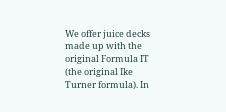We offer juice decks made up with the original Formula IT (the original Ike Turner formula). In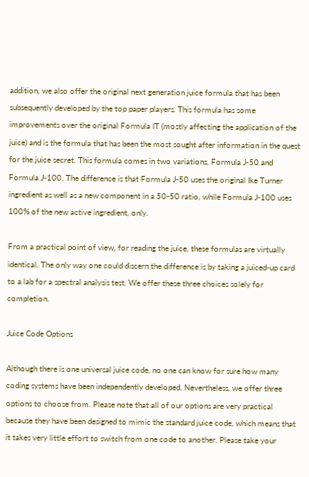addition, we also offer the original next generation juice formula that has been subsequently developed by the top paper players. This formula has some improvements over the original Formula IT (mostly affecting the application of the juice) and is the formula that has been the most sought after information in the quest for the juice secret. This formula comes in two variations, Formula J-50 and Formula J-100. The difference is that Formula J-50 uses the original Ike Turner ingredient as well as a new component in a 50-50 ratio, while Formula J-100 uses 100% of the new active ingredient, only.

From a practical point of view, for reading the juice, these formulas are virtually identical. The only way one could discern the difference is by taking a juiced-up card to a lab for a spectral analysis test. We offer these three choices solely for completion.

Juice Code Options

Although there is one universal juice code, no one can know for sure how many coding systems have been independently developed. Nevertheless, we offer three options to choose from. Please note that all of our options are very practical because they have been designed to mimic the standard juice code, which means that it takes very little effort to switch from one code to another. Please take your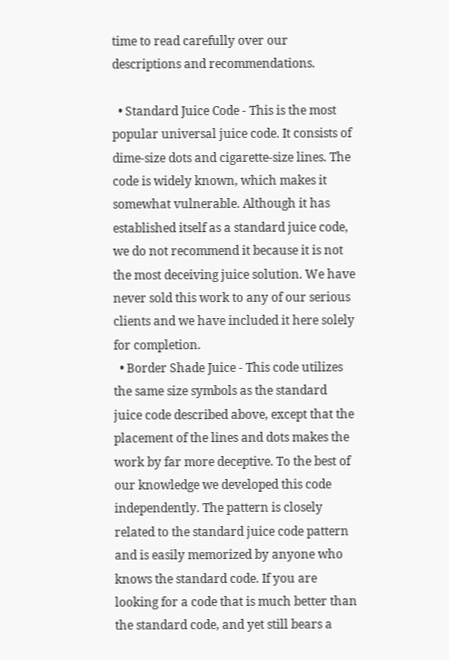time to read carefully over our descriptions and recommendations.

  • Standard Juice Code - This is the most popular universal juice code. It consists of dime-size dots and cigarette-size lines. The code is widely known, which makes it somewhat vulnerable. Although it has established itself as a standard juice code, we do not recommend it because it is not the most deceiving juice solution. We have never sold this work to any of our serious clients and we have included it here solely for completion.
  • Border Shade Juice - This code utilizes the same size symbols as the standard juice code described above, except that the placement of the lines and dots makes the work by far more deceptive. To the best of our knowledge we developed this code independently. The pattern is closely related to the standard juice code pattern and is easily memorized by anyone who knows the standard code. If you are looking for a code that is much better than the standard code, and yet still bears a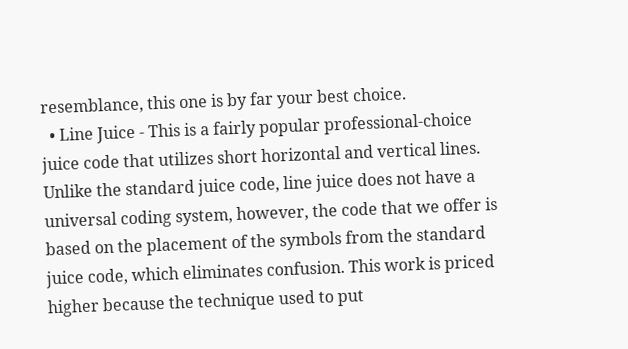resemblance, this one is by far your best choice.
  • Line Juice - This is a fairly popular professional-choice juice code that utilizes short horizontal and vertical lines. Unlike the standard juice code, line juice does not have a universal coding system, however, the code that we offer is based on the placement of the symbols from the standard juice code, which eliminates confusion. This work is priced higher because the technique used to put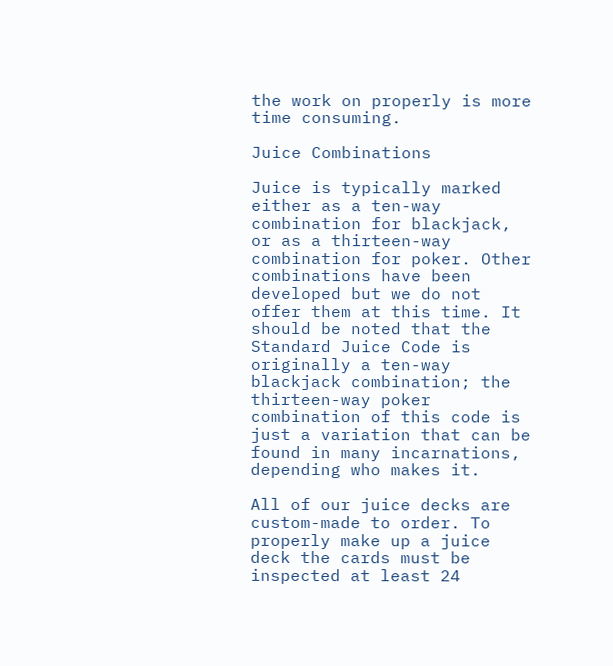the work on properly is more time consuming.

Juice Combinations

Juice is typically marked either as a ten-way combination for blackjack, or as a thirteen-way combination for poker. Other combinations have been developed but we do not offer them at this time. It should be noted that the Standard Juice Code is originally a ten-way blackjack combination; the thirteen-way poker combination of this code is just a variation that can be found in many incarnations, depending who makes it.

All of our juice decks are custom-made to order. To properly make up a juice deck the cards must be inspected at least 24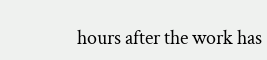hours after the work has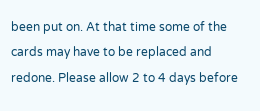been put on. At that time some of the cards may have to be replaced and redone. Please allow 2 to 4 days before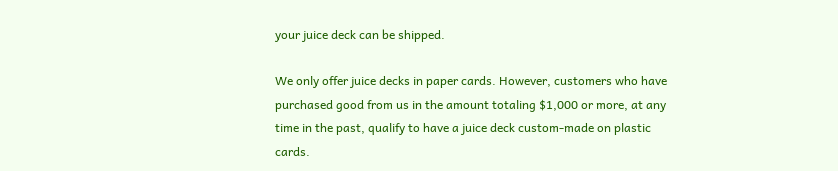your juice deck can be shipped.

We only offer juice decks in paper cards. However, customers who have purchased good from us in the amount totaling $1,000 or more, at any time in the past, qualify to have a juice deck custom-made on plastic cards.